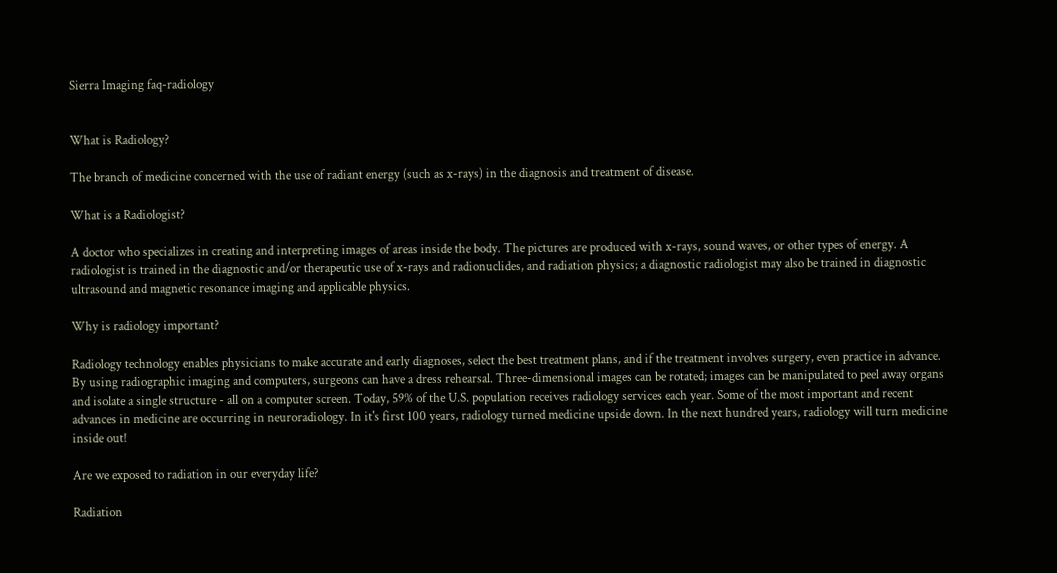Sierra Imaging faq-radiology


What is Radiology?

The branch of medicine concerned with the use of radiant energy (such as x-rays) in the diagnosis and treatment of disease.

What is a Radiologist?

A doctor who specializes in creating and interpreting images of areas inside the body. The pictures are produced with x-rays, sound waves, or other types of energy. A radiologist is trained in the diagnostic and/or therapeutic use of x-rays and radionuclides, and radiation physics; a diagnostic radiologist may also be trained in diagnostic ultrasound and magnetic resonance imaging and applicable physics.

Why is radiology important?

Radiology technology enables physicians to make accurate and early diagnoses, select the best treatment plans, and if the treatment involves surgery, even practice in advance. By using radiographic imaging and computers, surgeons can have a dress rehearsal. Three-dimensional images can be rotated; images can be manipulated to peel away organs and isolate a single structure - all on a computer screen. Today, 59% of the U.S. population receives radiology services each year. Some of the most important and recent advances in medicine are occurring in neuroradiology. In it's first 100 years, radiology turned medicine upside down. In the next hundred years, radiology will turn medicine inside out!

Are we exposed to radiation in our everyday life?

Radiation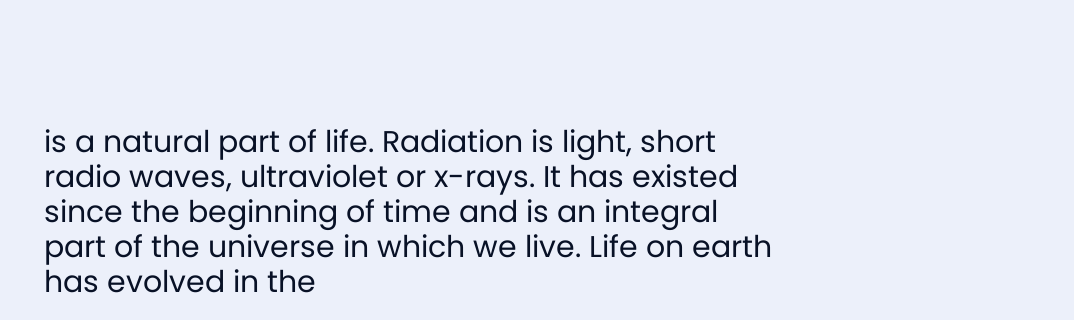is a natural part of life. Radiation is light, short radio waves, ultraviolet or x-rays. It has existed since the beginning of time and is an integral part of the universe in which we live. Life on earth has evolved in the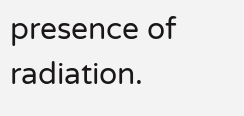presence of radiation.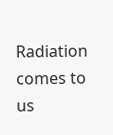Radiation comes to us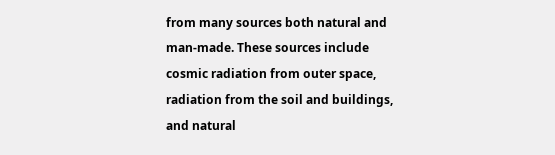from many sources both natural and man-made. These sources include cosmic radiation from outer space, radiation from the soil and buildings, and natural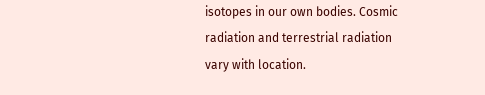isotopes in our own bodies. Cosmic radiation and terrestrial radiation vary with location.